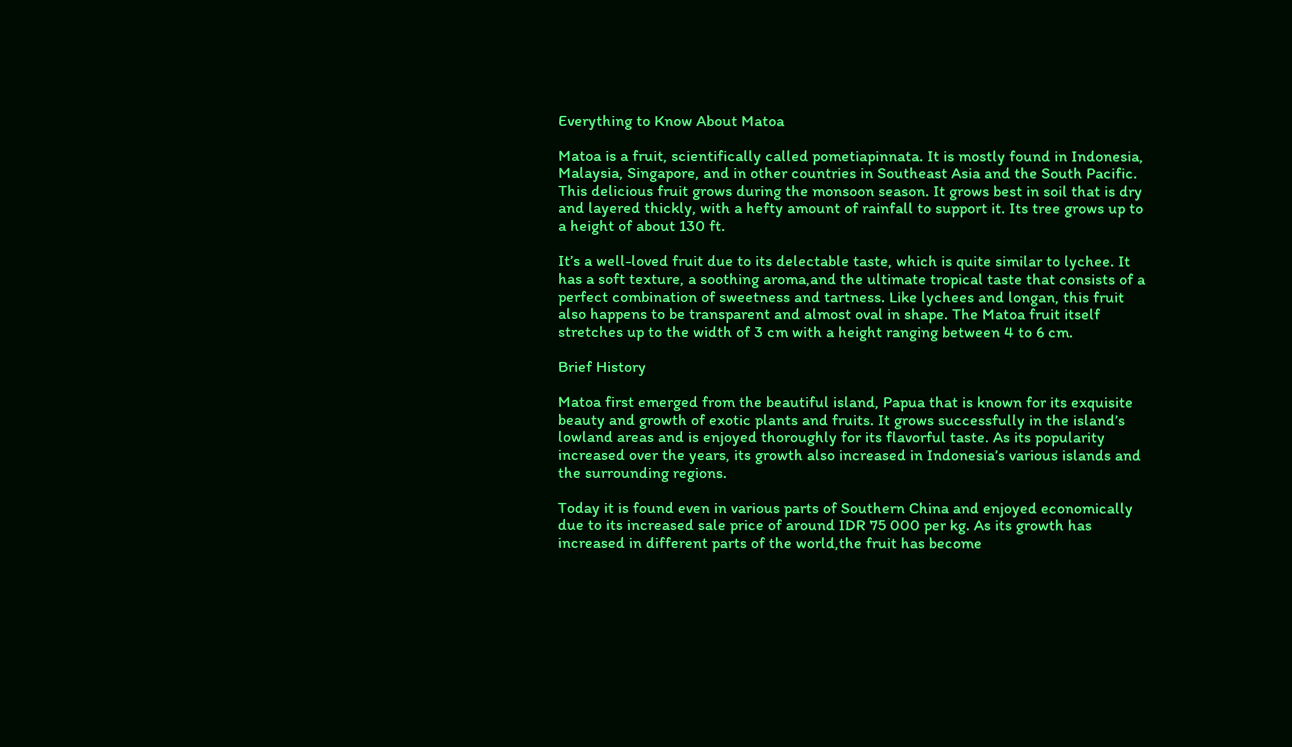Everything to Know About Matoa

Matoa is a fruit, scientifically called pometiapinnata. It is mostly found in Indonesia, Malaysia, Singapore, and in other countries in Southeast Asia and the South Pacific. This delicious fruit grows during the monsoon season. It grows best in soil that is dry and layered thickly, with a hefty amount of rainfall to support it. Its tree grows up to a height of about 130 ft.

It’s a well-loved fruit due to its delectable taste, which is quite similar to lychee. It has a soft texture, a soothing aroma,and the ultimate tropical taste that consists of a perfect combination of sweetness and tartness. Like lychees and longan, this fruit also happens to be transparent and almost oval in shape. The Matoa fruit itself stretches up to the width of 3 cm with a height ranging between 4 to 6 cm.

Brief History

Matoa first emerged from the beautiful island, Papua that is known for its exquisite beauty and growth of exotic plants and fruits. It grows successfully in the island’s lowland areas and is enjoyed thoroughly for its flavorful taste. As its popularity increased over the years, its growth also increased in Indonesia’s various islands and the surrounding regions.

Today it is found even in various parts of Southern China and enjoyed economically due to its increased sale price of around IDR 75 000 per kg. As its growth has increased in different parts of the world,the fruit has become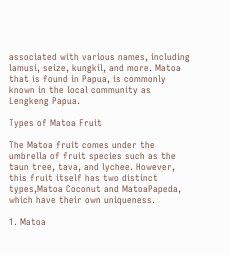associated with various names, including lamusi, seize, kungkil, and more. Matoa that is found in Papua, is commonly known in the local community as Lengkeng Papua.

Types of Matoa Fruit

The Matoa fruit comes under the umbrella of fruit species such as the taun tree, tava, and lychee. However, this fruit itself has two distinct types,Matoa Coconut and MatoaPapeda, which have their own uniqueness.

1. Matoa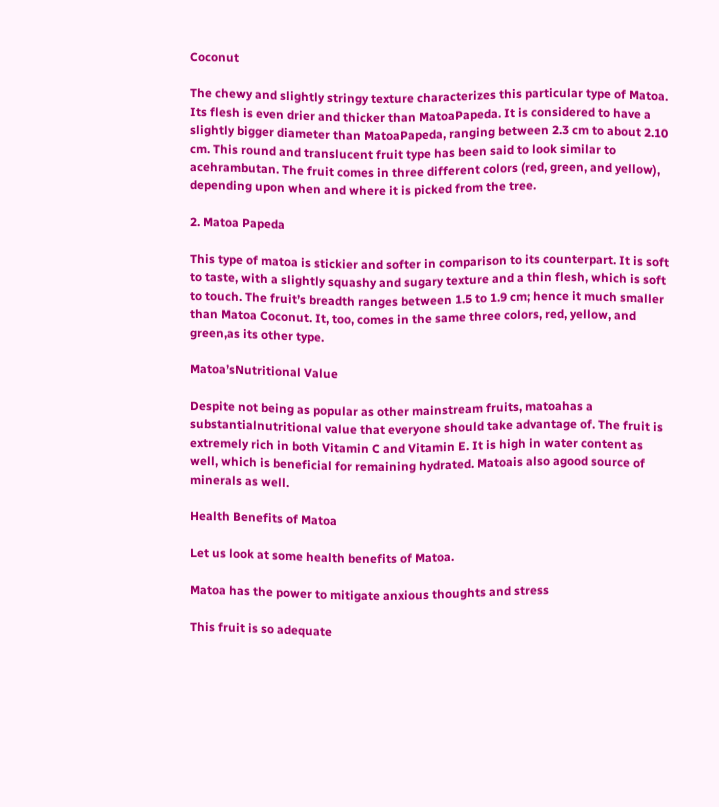Coconut

The chewy and slightly stringy texture characterizes this particular type of Matoa. Its flesh is even drier and thicker than MatoaPapeda. It is considered to have a slightly bigger diameter than MatoaPapeda, ranging between 2.3 cm to about 2.10 cm. This round and translucent fruit type has been said to look similar to acehrambutan. The fruit comes in three different colors (red, green, and yellow), depending upon when and where it is picked from the tree.

2. Matoa Papeda

This type of matoa is stickier and softer in comparison to its counterpart. It is soft to taste, with a slightly squashy and sugary texture and a thin flesh, which is soft to touch. The fruit’s breadth ranges between 1.5 to 1.9 cm; hence it much smaller than Matoa Coconut. It, too, comes in the same three colors, red, yellow, and green,as its other type.

Matoa’sNutritional Value

Despite not being as popular as other mainstream fruits, matoahas a substantialnutritional value that everyone should take advantage of. The fruit is extremely rich in both Vitamin C and Vitamin E. It is high in water content as well, which is beneficial for remaining hydrated. Matoais also agood source of minerals as well.

Health Benefits of Matoa

Let us look at some health benefits of Matoa.

Matoa has the power to mitigate anxious thoughts and stress

This fruit is so adequate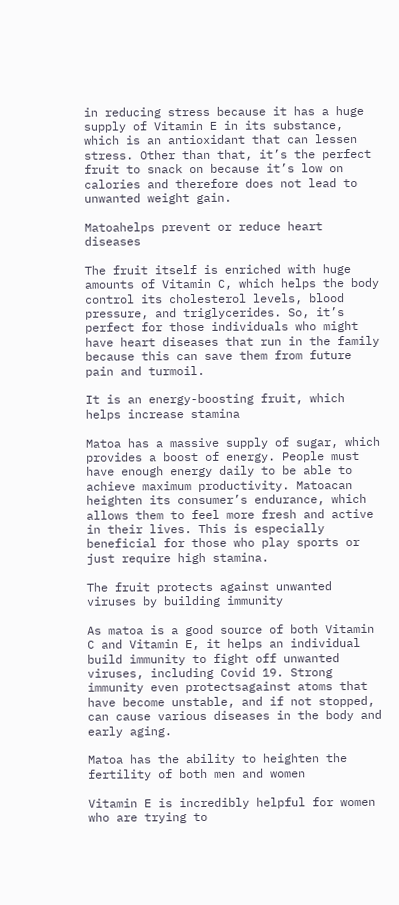in reducing stress because it has a huge supply of Vitamin E in its substance, which is an antioxidant that can lessen stress. Other than that, it’s the perfect fruit to snack on because it’s low on calories and therefore does not lead to unwanted weight gain.

Matoahelps prevent or reduce heart diseases

The fruit itself is enriched with huge amounts of Vitamin C, which helps the body control its cholesterol levels, blood pressure, and triglycerides. So, it’s perfect for those individuals who might have heart diseases that run in the family because this can save them from future pain and turmoil.

It is an energy-boosting fruit, which helps increase stamina

Matoa has a massive supply of sugar, which provides a boost of energy. People must have enough energy daily to be able to achieve maximum productivity. Matoacan heighten its consumer’s endurance, which allows them to feel more fresh and active in their lives. This is especially beneficial for those who play sports or just require high stamina.

The fruit protects against unwanted viruses by building immunity

As matoa is a good source of both Vitamin C and Vitamin E, it helps an individual build immunity to fight off unwanted viruses, including Covid 19. Strong immunity even protectsagainst atoms that have become unstable, and if not stopped, can cause various diseases in the body and early aging.

Matoa has the ability to heighten the fertility of both men and women

Vitamin E is incredibly helpful for women who are trying to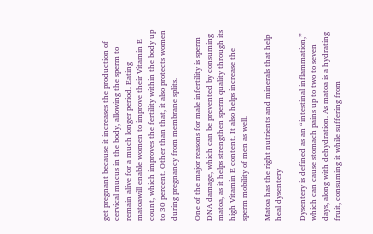get pregnant because it increases the production of cervical mucus in the body, allowing the sperm to remain alive for a much longer period. Eating matoawill enable women to improve their Vitamin E count, which improves the fertility within the body up to 30 percent. Other than that, it also protects women during pregnancy from membrane splits.

One of the major reasons for male infertility is sperm DNA damage, which can be prevented by consuming matoa, as it helps strengthen sperm quality through its high Vitamin E content. It also helps increase the sperm mobility of men as well.

Matoa has the right nutrients and minerals that help heal dysentery

Dysentery is defined as an “intestinal inflammation,” which can cause stomach pains up to two to seven days, along with dehydration. As matoa is a hydrating fruit, consuming it while suffering from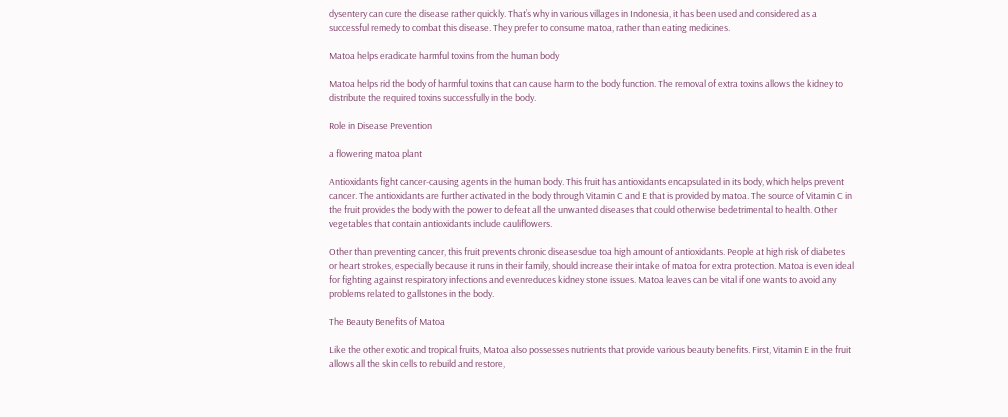dysentery can cure the disease rather quickly. That’s why in various villages in Indonesia, it has been used and considered as a successful remedy to combat this disease. They prefer to consume matoa, rather than eating medicines.

Matoa helps eradicate harmful toxins from the human body

Matoa helps rid the body of harmful toxins that can cause harm to the body function. The removal of extra toxins allows the kidney to distribute the required toxins successfully in the body.

Role in Disease Prevention

a flowering matoa plant

Antioxidants fight cancer-causing agents in the human body. This fruit has antioxidants encapsulated in its body, which helps prevent cancer. The antioxidants are further activated in the body through Vitamin C and E that is provided by matoa. The source of Vitamin C in the fruit provides the body with the power to defeat all the unwanted diseases that could otherwise bedetrimental to health. Other vegetables that contain antioxidants include cauliflowers.

Other than preventing cancer, this fruit prevents chronic diseasesdue toa high amount of antioxidants. People at high risk of diabetes or heart strokes, especially because it runs in their family, should increase their intake of matoa for extra protection. Matoa is even ideal for fighting against respiratory infections and evenreduces kidney stone issues. Matoa leaves can be vital if one wants to avoid any problems related to gallstones in the body.

The Beauty Benefits of Matoa

Like the other exotic and tropical fruits, Matoa also possesses nutrients that provide various beauty benefits. First, Vitamin E in the fruit allows all the skin cells to rebuild and restore,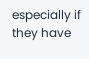especially if they have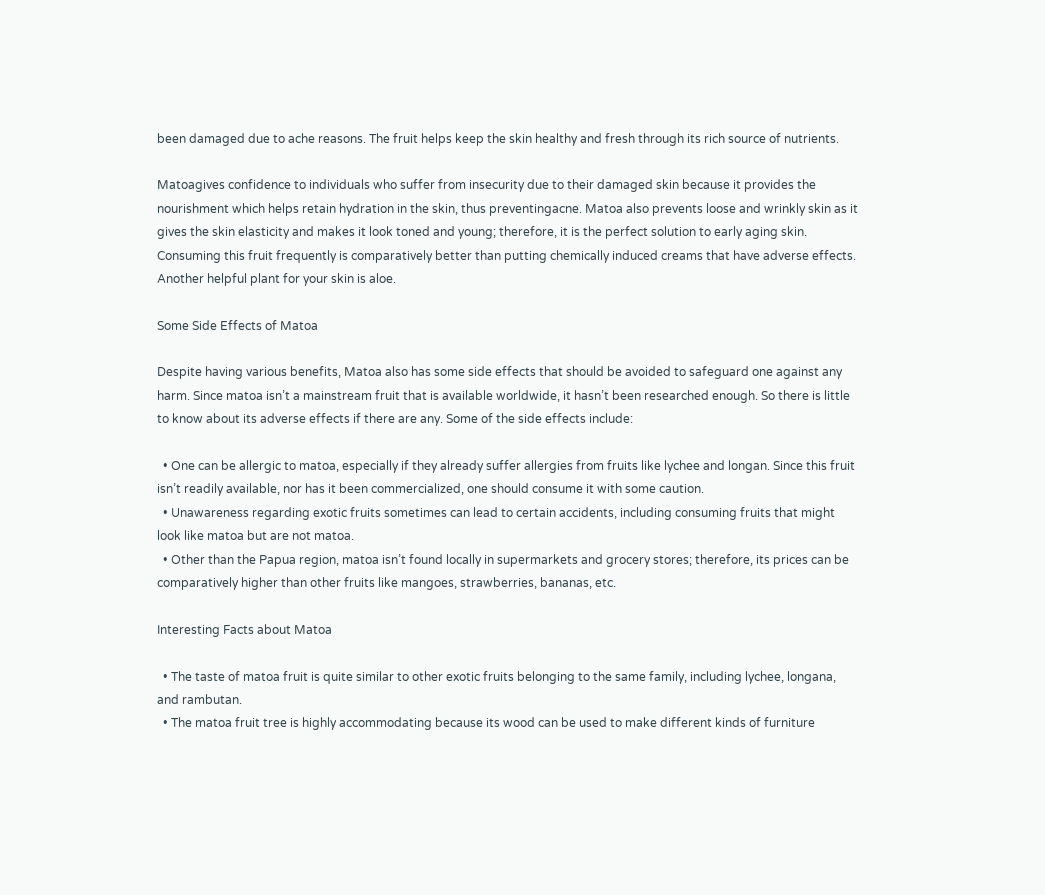been damaged due to ache reasons. The fruit helps keep the skin healthy and fresh through its rich source of nutrients.

Matoagives confidence to individuals who suffer from insecurity due to their damaged skin because it provides the nourishment which helps retain hydration in the skin, thus preventingacne. Matoa also prevents loose and wrinkly skin as it gives the skin elasticity and makes it look toned and young; therefore, it is the perfect solution to early aging skin. Consuming this fruit frequently is comparatively better than putting chemically induced creams that have adverse effects. Another helpful plant for your skin is aloe.

Some Side Effects of Matoa

Despite having various benefits, Matoa also has some side effects that should be avoided to safeguard one against any harm. Since matoa isn’t a mainstream fruit that is available worldwide, it hasn’t been researched enough. So there is little to know about its adverse effects if there are any. Some of the side effects include:

  • One can be allergic to matoa, especially if they already suffer allergies from fruits like lychee and longan. Since this fruit isn’t readily available, nor has it been commercialized, one should consume it with some caution.
  • Unawareness regarding exotic fruits sometimes can lead to certain accidents, including consuming fruits that might look like matoa but are not matoa.
  • Other than the Papua region, matoa isn’t found locally in supermarkets and grocery stores; therefore, its prices can be comparatively higher than other fruits like mangoes, strawberries, bananas, etc.

Interesting Facts about Matoa

  • The taste of matoa fruit is quite similar to other exotic fruits belonging to the same family, including lychee, longana, and rambutan.
  • The matoa fruit tree is highly accommodating because its wood can be used to make different kinds of furniture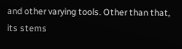and other varying tools. Other than that, its stems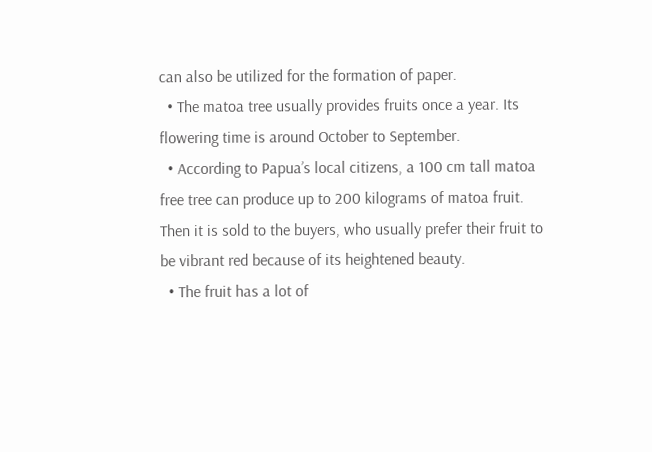can also be utilized for the formation of paper.
  • The matoa tree usually provides fruits once a year. Its flowering time is around October to September.
  • According to Papua’s local citizens, a 100 cm tall matoa free tree can produce up to 200 kilograms of matoa fruit. Then it is sold to the buyers, who usually prefer their fruit to be vibrant red because of its heightened beauty.
  • The fruit has a lot of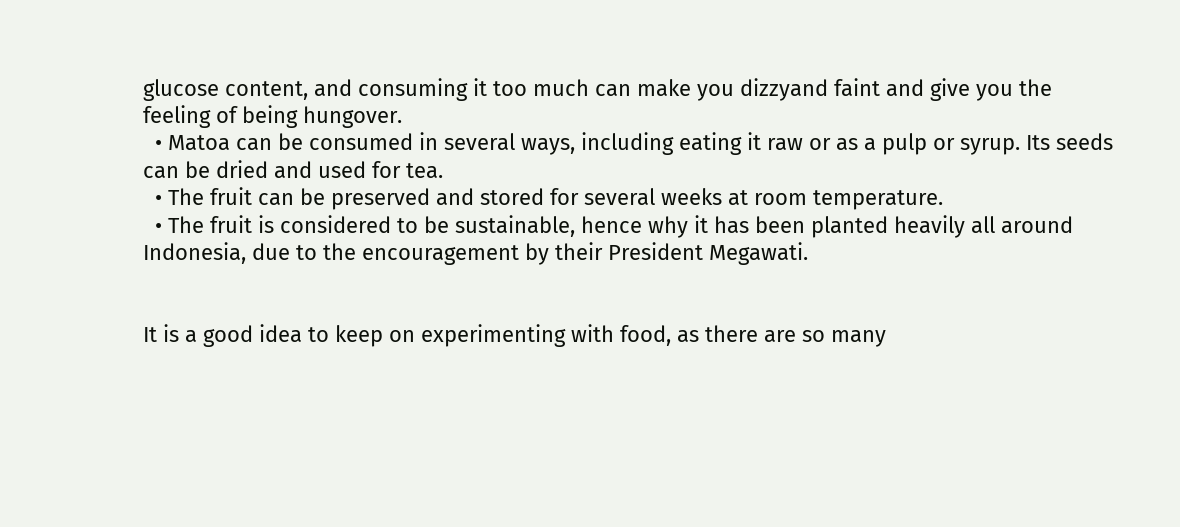glucose content, and consuming it too much can make you dizzyand faint and give you the feeling of being hungover.
  • Matoa can be consumed in several ways, including eating it raw or as a pulp or syrup. Its seeds can be dried and used for tea.
  • The fruit can be preserved and stored for several weeks at room temperature.
  • The fruit is considered to be sustainable, hence why it has been planted heavily all around Indonesia, due to the encouragement by their President Megawati.


It is a good idea to keep on experimenting with food, as there are so many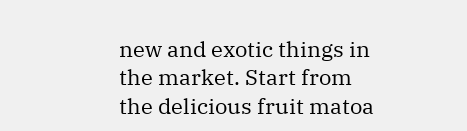new and exotic things in the market. Start from the delicious fruit matoa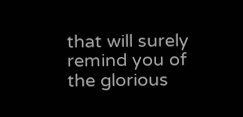that will surely remind you of the glorious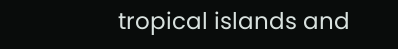tropical islands and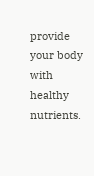provide your body with healthy nutrients.